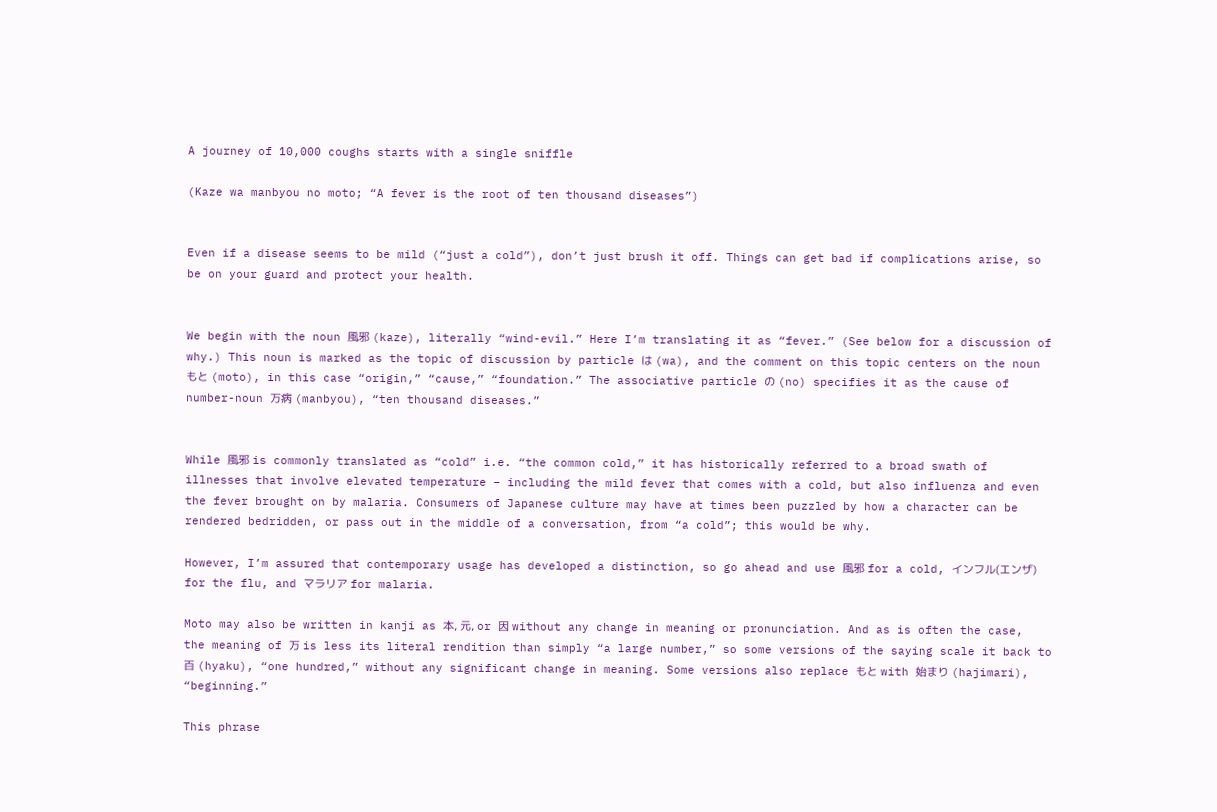A journey of 10,000 coughs starts with a single sniffle

(Kaze wa manbyou no moto; “A fever is the root of ten thousand diseases”)


Even if a disease seems to be mild (“just a cold”), don’t just brush it off. Things can get bad if complications arise, so be on your guard and protect your health.


We begin with the noun 風邪 (kaze), literally “wind-evil.” Here I’m translating it as “fever.” (See below for a discussion of why.) This noun is marked as the topic of discussion by particle は (wa), and the comment on this topic centers on the noun もと (moto), in this case “origin,” “cause,” “foundation.” The associative particle の (no) specifies it as the cause of number-noun 万病 (manbyou), “ten thousand diseases.”


While 風邪 is commonly translated as “cold” i.e. “the common cold,” it has historically referred to a broad swath of illnesses that involve elevated temperature – including the mild fever that comes with a cold, but also influenza and even the fever brought on by malaria. Consumers of Japanese culture may have at times been puzzled by how a character can be rendered bedridden, or pass out in the middle of a conversation, from “a cold”; this would be why.

However, I’m assured that contemporary usage has developed a distinction, so go ahead and use 風邪 for a cold, インフル(エンザ) for the flu, and マラリア for malaria.

Moto may also be written in kanji as 本, 元, or 因 without any change in meaning or pronunciation. And as is often the case, the meaning of 万 is less its literal rendition than simply “a large number,” so some versions of the saying scale it back to 百 (hyaku), “one hundred,” without any significant change in meaning. Some versions also replace もと with 始まり (hajimari), “beginning.”

This phrase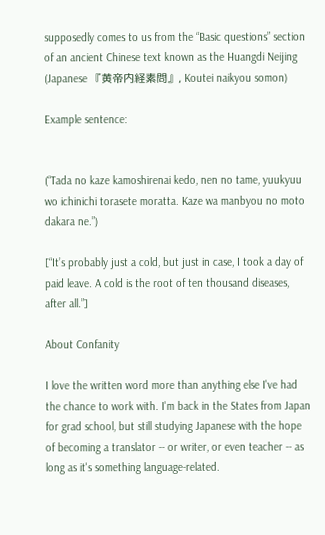supposedly comes to us from the “Basic questions” section of an ancient Chinese text known as the Huangdi Neijing (Japanese 『黄帝内経素問』, Koutei naikyou somon)

Example sentence:


(“Tada no kaze kamoshirenai kedo, nen no tame, yuukyuu wo ichinichi torasete moratta. Kaze wa manbyou no moto dakara ne.”)

[“It’s probably just a cold, but just in case, I took a day of paid leave. A cold is the root of ten thousand diseases, after all.”]

About Confanity

I love the written word more than anything else I've had the chance to work with. I'm back in the States from Japan for grad school, but still studying Japanese with the hope of becoming a translator -- or writer, or even teacher -- as long as it's something language-related.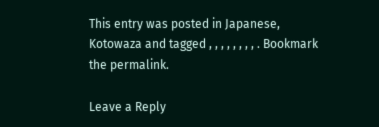This entry was posted in Japanese, Kotowaza and tagged , , , , , , , , . Bookmark the permalink.

Leave a Reply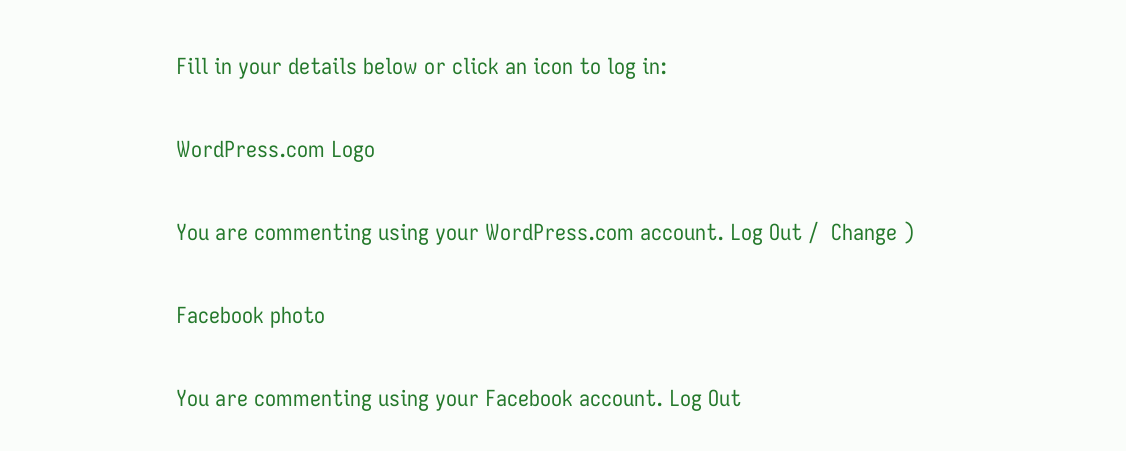Fill in your details below or click an icon to log in:

WordPress.com Logo

You are commenting using your WordPress.com account. Log Out /  Change )

Facebook photo

You are commenting using your Facebook account. Log Out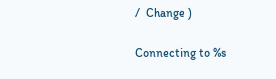/  Change )

Connecting to %s